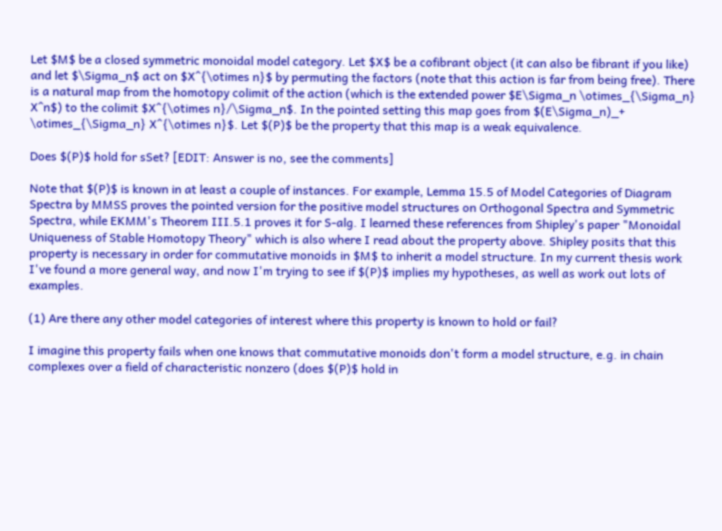Let $M$ be a closed symmetric monoidal model category. Let $X$ be a cofibrant object (it can also be fibrant if you like) and let $\Sigma_n$ act on $X^{\otimes n}$ by permuting the factors (note that this action is far from being free). There is a natural map from the homotopy colimit of the action (which is the extended power $E\Sigma_n \otimes_{\Sigma_n} X^n$) to the colimit $X^{\otimes n}/\Sigma_n$. In the pointed setting this map goes from $(E\Sigma_n)_+ \otimes_{\Sigma_n} X^{\otimes n}$. Let $(P)$ be the property that this map is a weak equivalence.

Does $(P)$ hold for sSet? [EDIT: Answer is no, see the comments]

Note that $(P)$ is known in at least a couple of instances. For example, Lemma 15.5 of Model Categories of Diagram Spectra by MMSS proves the pointed version for the positive model structures on Orthogonal Spectra and Symmetric Spectra, while EKMM's Theorem III.5.1 proves it for S-alg. I learned these references from Shipley's paper "Monoidal Uniqueness of Stable Homotopy Theory" which is also where I read about the property above. Shipley posits that this property is necessary in order for commutative monoids in $M$ to inherit a model structure. In my current thesis work I've found a more general way, and now I'm trying to see if $(P)$ implies my hypotheses, as well as work out lots of examples.

(1) Are there any other model categories of interest where this property is known to hold or fail?

I imagine this property fails when one knows that commutative monoids don't form a model structure, e.g. in chain complexes over a field of characteristic nonzero (does $(P)$ hold in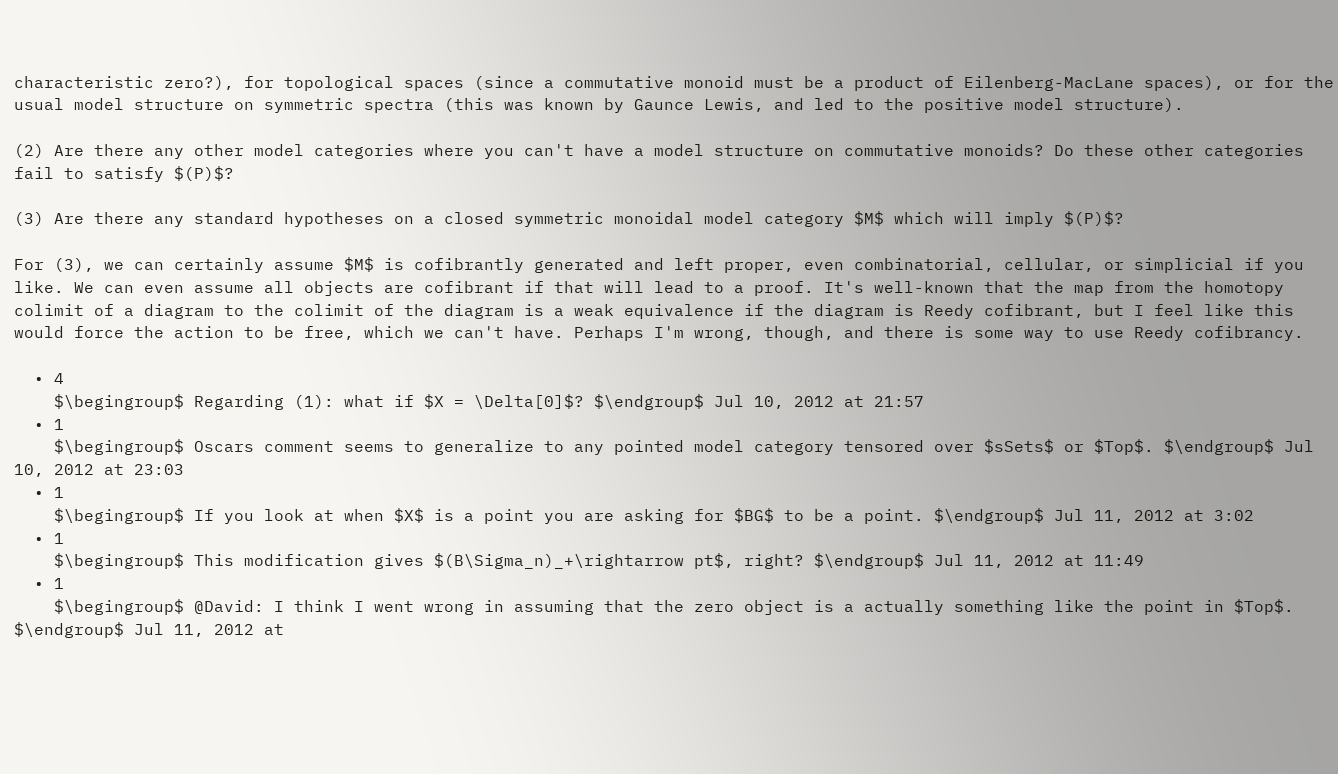characteristic zero?), for topological spaces (since a commutative monoid must be a product of Eilenberg-MacLane spaces), or for the usual model structure on symmetric spectra (this was known by Gaunce Lewis, and led to the positive model structure).

(2) Are there any other model categories where you can't have a model structure on commutative monoids? Do these other categories fail to satisfy $(P)$?

(3) Are there any standard hypotheses on a closed symmetric monoidal model category $M$ which will imply $(P)$?

For (3), we can certainly assume $M$ is cofibrantly generated and left proper, even combinatorial, cellular, or simplicial if you like. We can even assume all objects are cofibrant if that will lead to a proof. It's well-known that the map from the homotopy colimit of a diagram to the colimit of the diagram is a weak equivalence if the diagram is Reedy cofibrant, but I feel like this would force the action to be free, which we can't have. Perhaps I'm wrong, though, and there is some way to use Reedy cofibrancy.

  • 4
    $\begingroup$ Regarding (1): what if $X = \Delta[0]$? $\endgroup$ Jul 10, 2012 at 21:57
  • 1
    $\begingroup$ Oscars comment seems to generalize to any pointed model category tensored over $sSets$ or $Top$. $\endgroup$ Jul 10, 2012 at 23:03
  • 1
    $\begingroup$ If you look at when $X$ is a point you are asking for $BG$ to be a point. $\endgroup$ Jul 11, 2012 at 3:02
  • 1
    $\begingroup$ This modification gives $(B\Sigma_n)_+\rightarrow pt$, right? $\endgroup$ Jul 11, 2012 at 11:49
  • 1
    $\begingroup$ @David: I think I went wrong in assuming that the zero object is a actually something like the point in $Top$. $\endgroup$ Jul 11, 2012 at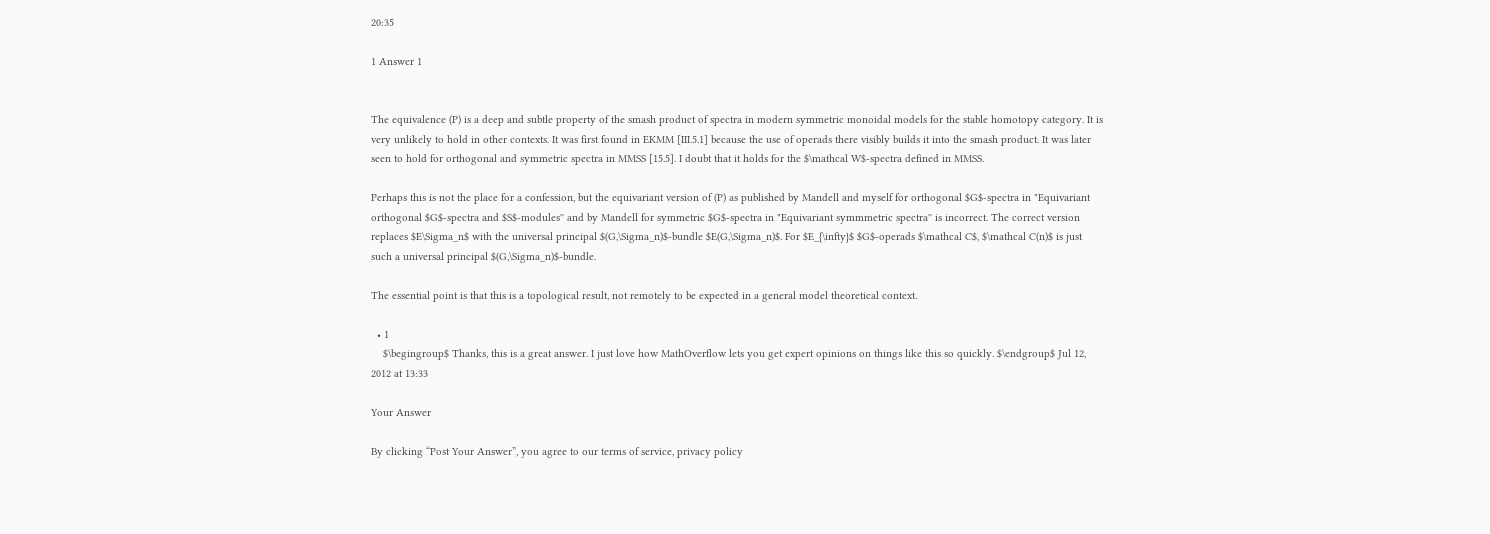20:35

1 Answer 1


The equivalence (P) is a deep and subtle property of the smash product of spectra in modern symmetric monoidal models for the stable homotopy category. It is very unlikely to hold in other contexts. It was first found in EKMM [III.5.1] because the use of operads there visibly builds it into the smash product. It was later seen to hold for orthogonal and symmetric spectra in MMSS [15.5]. I doubt that it holds for the $\mathcal W$-spectra defined in MMSS.

Perhaps this is not the place for a confession, but the equivariant version of (P) as published by Mandell and myself for orthogonal $G$-spectra in "Equivariant orthogonal $G$-spectra and $S$-modules'' and by Mandell for symmetric $G$-spectra in "Equivariant symmmetric spectra'' is incorrect. The correct version replaces $E\Sigma_n$ with the universal principal $(G,\Sigma_n)$-bundle $E(G,\Sigma_n)$. For $E_{\infty}$ $G$-operads $\mathcal C$, $\mathcal C(n)$ is just such a universal principal $(G,\Sigma_n)$-bundle.

The essential point is that this is a topological result, not remotely to be expected in a general model theoretical context.

  • 1
    $\begingroup$ Thanks, this is a great answer. I just love how MathOverflow lets you get expert opinions on things like this so quickly. $\endgroup$ Jul 12, 2012 at 13:33

Your Answer

By clicking “Post Your Answer”, you agree to our terms of service, privacy policy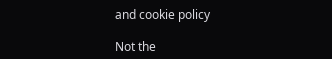and cookie policy

Not the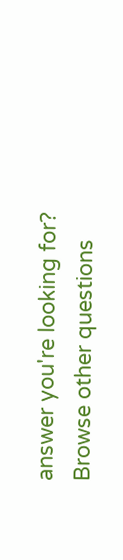answer you're looking for? Browse other questions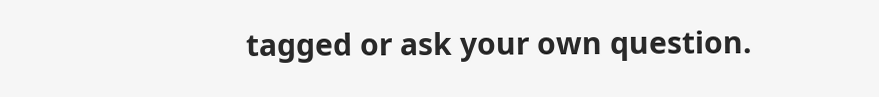tagged or ask your own question.